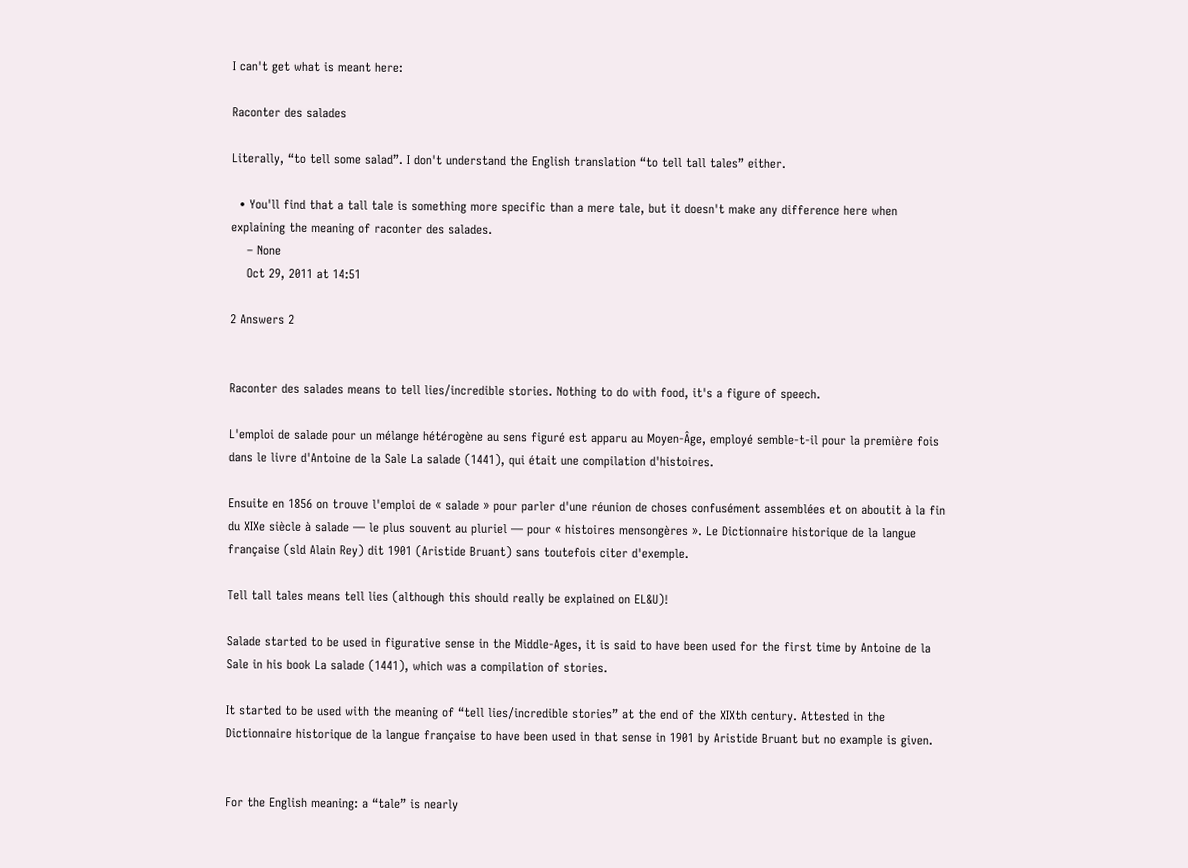I can't get what is meant here:

Raconter des salades

Literally, “to tell some salad”. I don't understand the English translation “to tell tall tales” either.

  • You'll find that a tall tale is something more specific than a mere tale, but it doesn't make any difference here when explaining the meaning of raconter des salades.
    – None
    Oct 29, 2011 at 14:51

2 Answers 2


Raconter des salades means to tell lies/incredible stories. Nothing to do with food, it's a figure of speech.

L'emploi de salade pour un mélange hétérogène au sens figuré est apparu au Moyen-Âge, employé semble-t-il pour la première fois dans le livre d'Antoine de la Sale La salade (1441), qui était une compilation d'histoires.

Ensuite en 1856 on trouve l'emploi de « salade » pour parler d'une réunion de choses confusément assemblées et on aboutit à la fin du XIXe siècle à salade — le plus souvent au pluriel — pour « histoires mensongères ». Le Dictionnaire historique de la langue française (sld Alain Rey) dit 1901 (Aristide Bruant) sans toutefois citer d'exemple.

Tell tall tales means tell lies (although this should really be explained on EL&U)!

Salade started to be used in figurative sense in the Middle-Ages, it is said to have been used for the first time by Antoine de la Sale in his book La salade (1441), which was a compilation of stories.

It started to be used with the meaning of “tell lies/incredible stories” at the end of the XIXth century. Attested in the Dictionnaire historique de la langue française to have been used in that sense in 1901 by Aristide Bruant but no example is given.


For the English meaning: a “tale” is nearly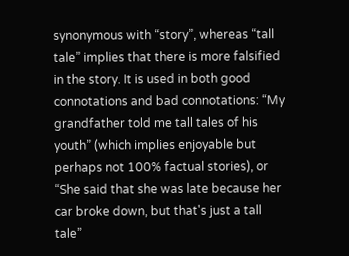synonymous with “story”, whereas “tall tale” implies that there is more falsified in the story. It is used in both good connotations and bad connotations: “My grandfather told me tall tales of his youth” (which implies enjoyable but perhaps not 100% factual stories), or “She said that she was late because her car broke down, but that's just a tall tale”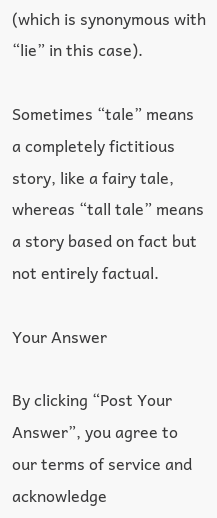(which is synonymous with “lie” in this case).

Sometimes “tale” means a completely fictitious story, like a fairy tale, whereas “tall tale” means a story based on fact but not entirely factual.

Your Answer

By clicking “Post Your Answer”, you agree to our terms of service and acknowledge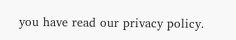you have read our privacy policy.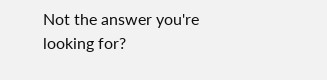Not the answer you're looking for?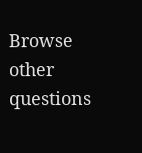Browse other questions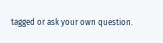tagged or ask your own question.